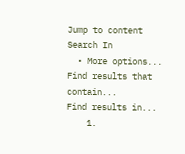Jump to content
Search In
  • More options...
Find results that contain...
Find results in...
    1.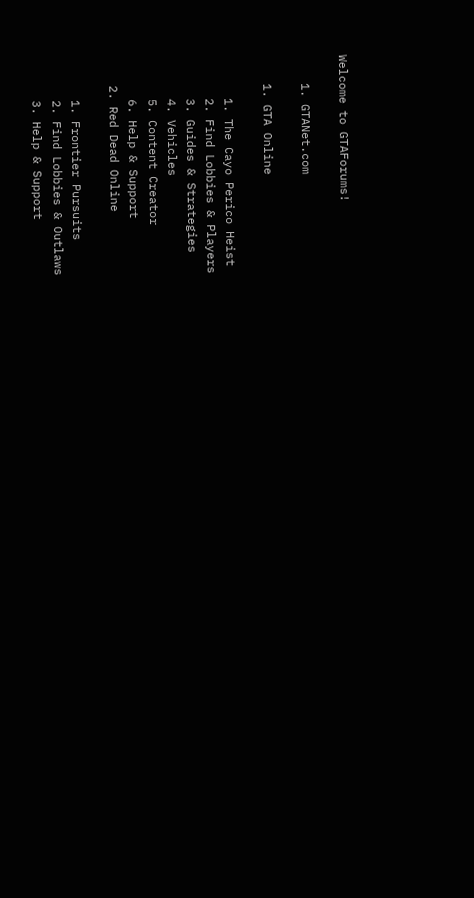Welcome to GTAForums!

    1. GTANet.com

    1. GTA Online

      1. The Cayo Perico Heist
      2. Find Lobbies & Players
      3. Guides & Strategies
      4. Vehicles
      5. Content Creator
      6. Help & Support
    2. Red Dead Online

      1. Frontier Pursuits
      2. Find Lobbies & Outlaws
      3. Help & Support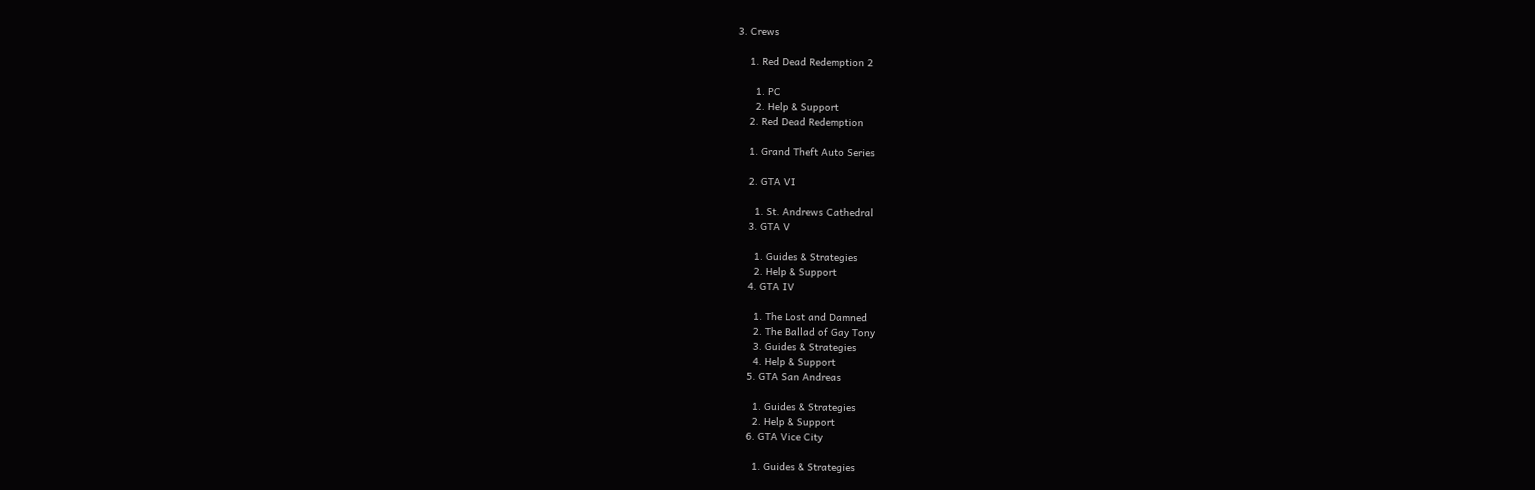3. Crews

    1. Red Dead Redemption 2

      1. PC
      2. Help & Support
    2. Red Dead Redemption

    1. Grand Theft Auto Series

    2. GTA VI

      1. St. Andrews Cathedral
    3. GTA V

      1. Guides & Strategies
      2. Help & Support
    4. GTA IV

      1. The Lost and Damned
      2. The Ballad of Gay Tony
      3. Guides & Strategies
      4. Help & Support
    5. GTA San Andreas

      1. Guides & Strategies
      2. Help & Support
    6. GTA Vice City

      1. Guides & Strategies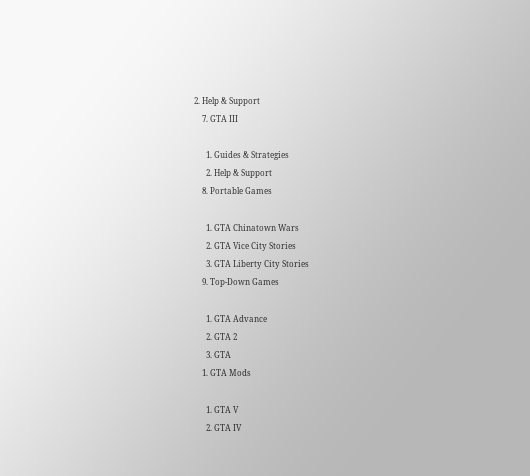2. Help & Support
    7. GTA III

      1. Guides & Strategies
      2. Help & Support
    8. Portable Games

      1. GTA Chinatown Wars
      2. GTA Vice City Stories
      3. GTA Liberty City Stories
    9. Top-Down Games

      1. GTA Advance
      2. GTA 2
      3. GTA
    1. GTA Mods

      1. GTA V
      2. GTA IV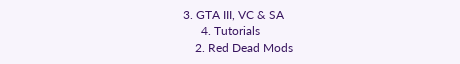3. GTA III, VC & SA
      4. Tutorials
    2. Red Dead Mods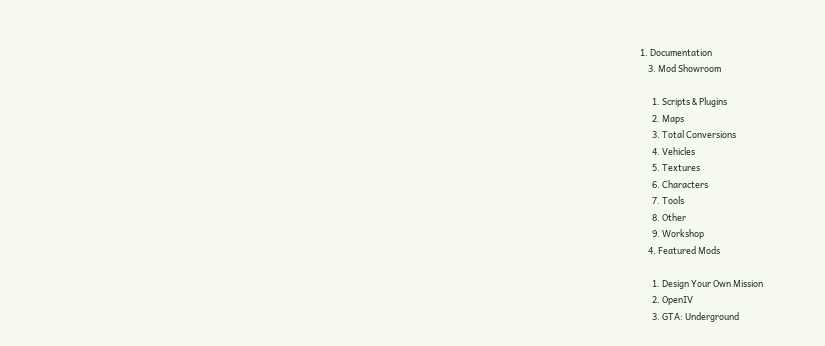1. Documentation
    3. Mod Showroom

      1. Scripts & Plugins
      2. Maps
      3. Total Conversions
      4. Vehicles
      5. Textures
      6. Characters
      7. Tools
      8. Other
      9. Workshop
    4. Featured Mods

      1. Design Your Own Mission
      2. OpenIV
      3. GTA: Underground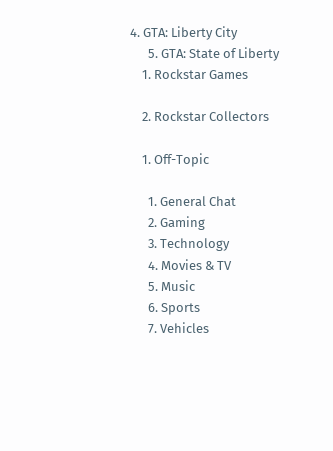4. GTA: Liberty City
      5. GTA: State of Liberty
    1. Rockstar Games

    2. Rockstar Collectors

    1. Off-Topic

      1. General Chat
      2. Gaming
      3. Technology
      4. Movies & TV
      5. Music
      6. Sports
      7. Vehicles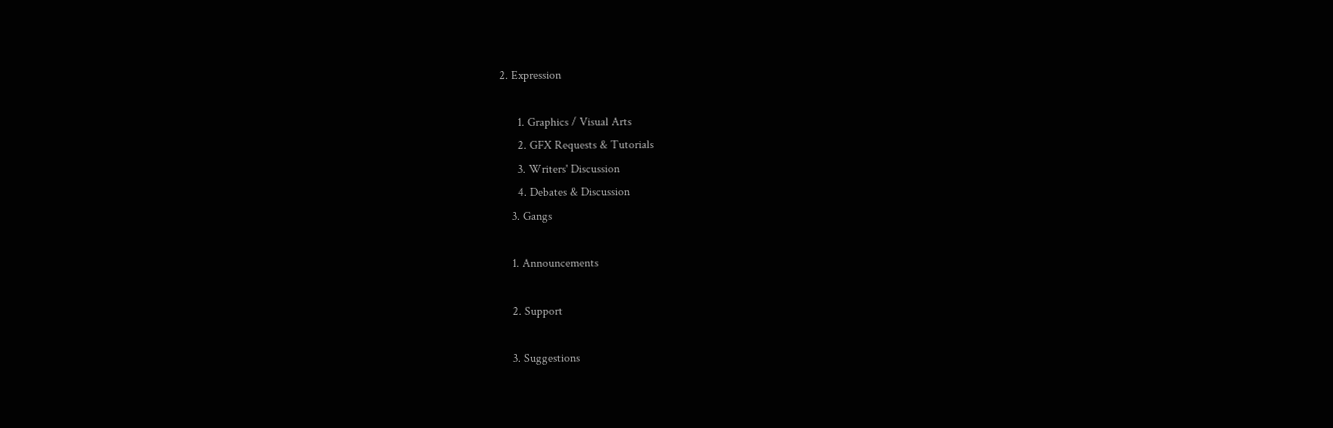2. Expression

      1. Graphics / Visual Arts
      2. GFX Requests & Tutorials
      3. Writers' Discussion
      4. Debates & Discussion
    3. Gangs

    1. Announcements

    2. Support

    3. Suggestions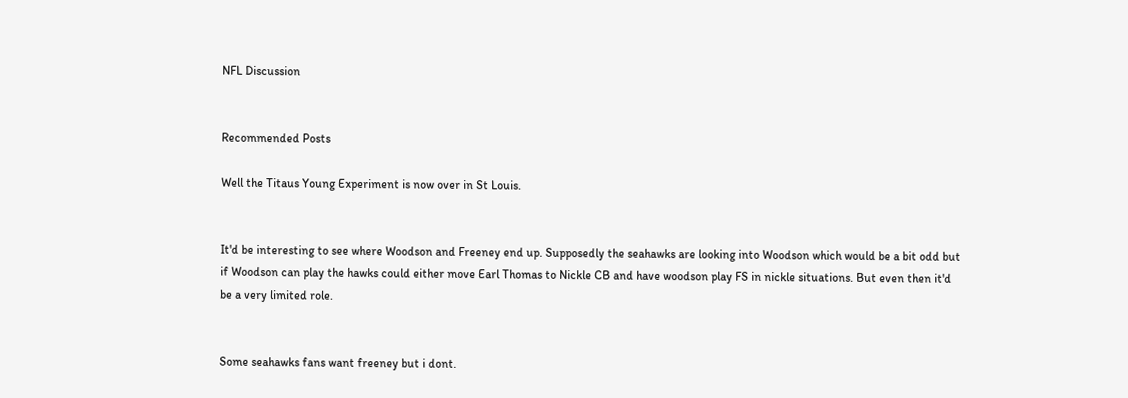NFL Discussion


Recommended Posts

Well the Titaus Young Experiment is now over in St Louis.


It'd be interesting to see where Woodson and Freeney end up. Supposedly the seahawks are looking into Woodson which would be a bit odd but if Woodson can play the hawks could either move Earl Thomas to Nickle CB and have woodson play FS in nickle situations. But even then it'd be a very limited role.


Some seahawks fans want freeney but i dont.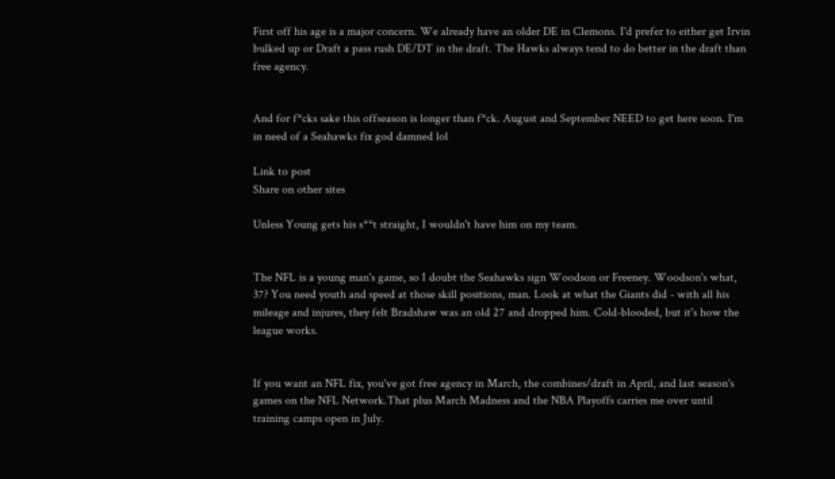First off his age is a major concern. We already have an older DE in Clemons. I'd prefer to either get Irvin bulked up or Draft a pass rush DE/DT in the draft. The Hawks always tend to do better in the draft than free agency.


And for f*cks sake this offseason is longer than f*ck. August and September NEED to get here soon. I'm in need of a Seahawks fix god damned lol

Link to post
Share on other sites

Unless Young gets his s**t straight, I wouldn't have him on my team.


The NFL is a young man's game, so I doubt the Seahawks sign Woodson or Freeney. Woodson's what, 37? You need youth and speed at those skill positions, man. Look at what the Giants did - with all his mileage and injures, they felt Bradshaw was an old 27 and dropped him. Cold-blooded, but it's how the league works.


If you want an NFL fix, you've got free agency in March, the combines/draft in April, and last season's games on the NFL Network.That plus March Madness and the NBA Playoffs carries me over until training camps open in July.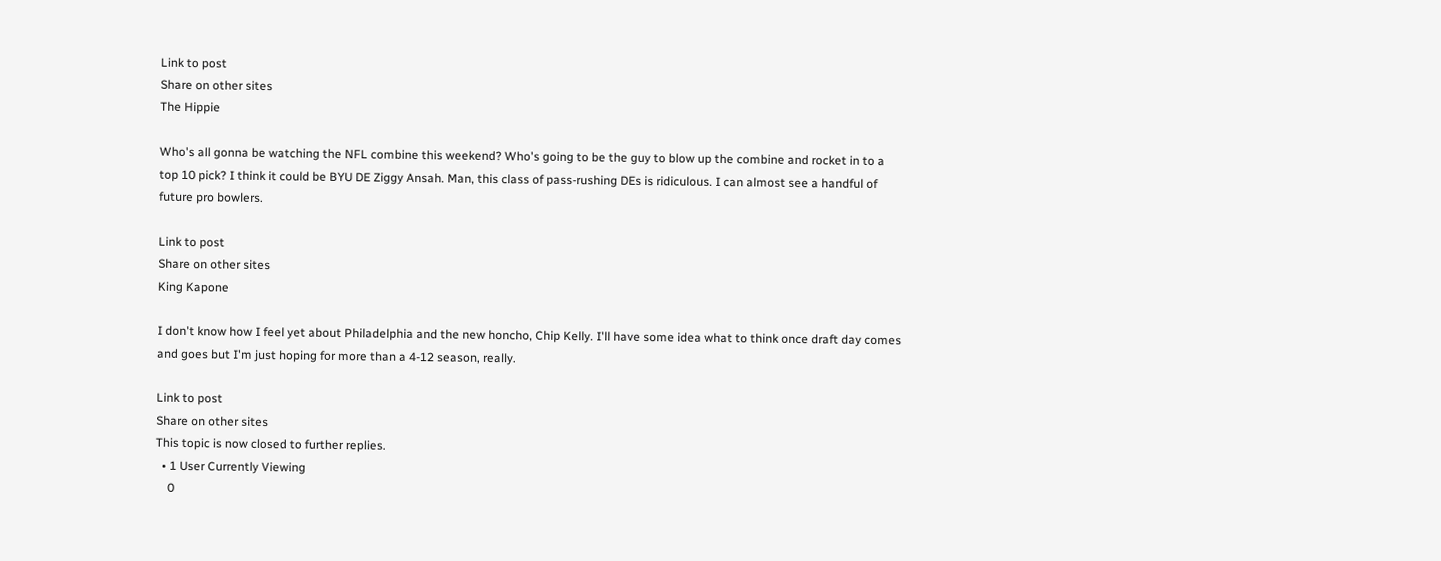Link to post
Share on other sites
The Hippie

Who's all gonna be watching the NFL combine this weekend? Who's going to be the guy to blow up the combine and rocket in to a top 10 pick? I think it could be BYU DE Ziggy Ansah. Man, this class of pass-rushing DEs is ridiculous. I can almost see a handful of future pro bowlers.

Link to post
Share on other sites
King Kapone

I don't know how I feel yet about Philadelphia and the new honcho, Chip Kelly. I'll have some idea what to think once draft day comes and goes but I'm just hoping for more than a 4-12 season, really.

Link to post
Share on other sites
This topic is now closed to further replies.
  • 1 User Currently Viewing
    0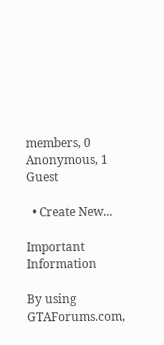members, 0 Anonymous, 1 Guest

  • Create New...

Important Information

By using GTAForums.com,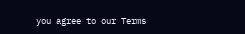you agree to our Terms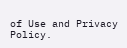of Use and Privacy Policy.